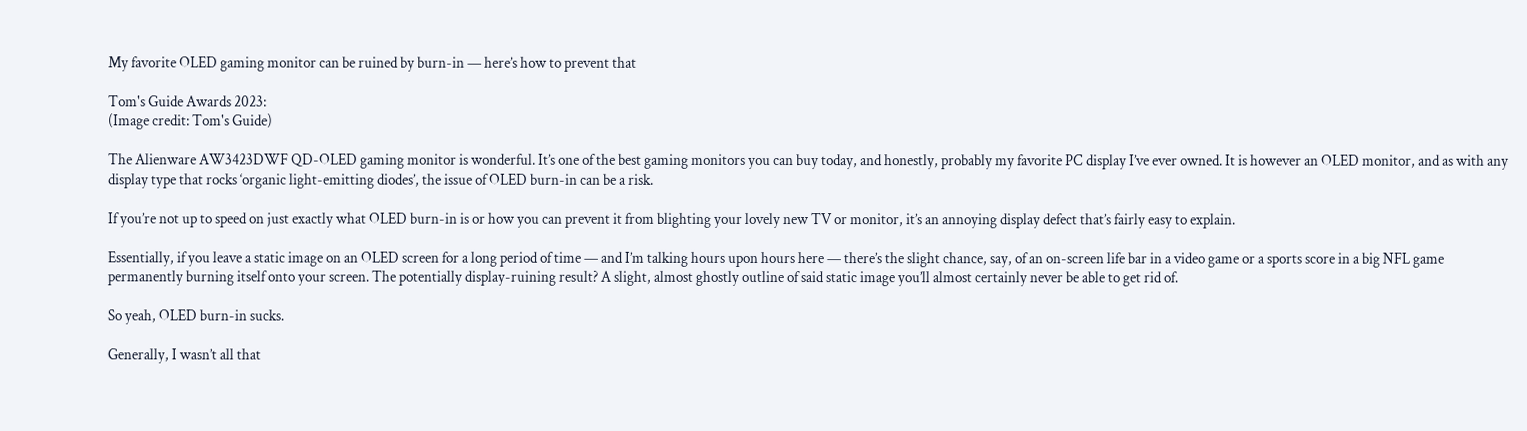My favorite OLED gaming monitor can be ruined by burn-in — here’s how to prevent that

Tom's Guide Awards 2023:
(Image credit: Tom's Guide)

The Alienware AW3423DWF QD-OLED gaming monitor is wonderful. It’s one of the best gaming monitors you can buy today, and honestly, probably my favorite PC display I’ve ever owned. It is however an OLED monitor, and as with any display type that rocks ‘organic light-emitting diodes’, the issue of OLED burn-in can be a risk.

If you’re not up to speed on just exactly what OLED burn-in is or how you can prevent it from blighting your lovely new TV or monitor, it’s an annoying display defect that’s fairly easy to explain.

Essentially, if you leave a static image on an OLED screen for a long period of time — and I’m talking hours upon hours here — there’s the slight chance, say, of an on-screen life bar in a video game or a sports score in a big NFL game permanently burning itself onto your screen. The potentially display-ruining result? A slight, almost ghostly outline of said static image you’ll almost certainly never be able to get rid of.

So yeah, OLED burn-in sucks.

Generally, I wasn’t all that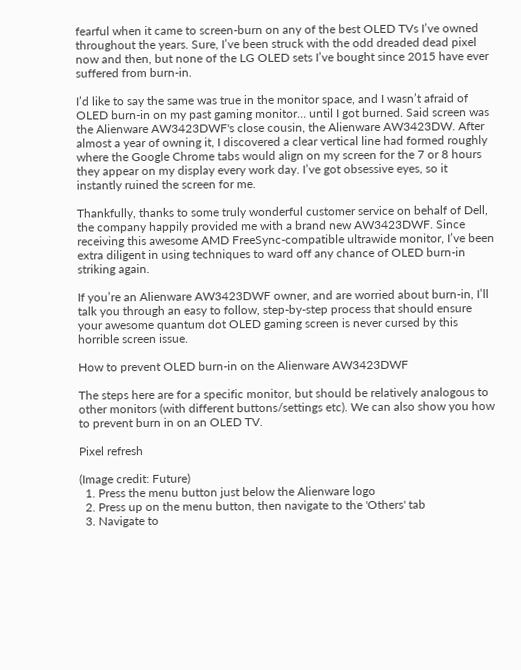fearful when it came to screen-burn on any of the best OLED TVs I’ve owned throughout the years. Sure, I’ve been struck with the odd dreaded dead pixel now and then, but none of the LG OLED sets I’ve bought since 2015 have ever suffered from burn-in.

I’d like to say the same was true in the monitor space, and I wasn’t afraid of OLED burn-in on my past gaming monitor… until I got burned. Said screen was the Alienware AW3423DWF's close cousin, the Alienware AW3423DW. After almost a year of owning it, I discovered a clear vertical line had formed roughly where the Google Chrome tabs would align on my screen for the 7 or 8 hours they appear on my display every work day. I’ve got obsessive eyes, so it instantly ruined the screen for me.

Thankfully, thanks to some truly wonderful customer service on behalf of Dell, the company happily provided me with a brand new AW3423DWF. Since receiving this awesome AMD FreeSync-compatible ultrawide monitor, I’ve been extra diligent in using techniques to ward off any chance of OLED burn-in striking again.

If you’re an Alienware AW3423DWF owner, and are worried about burn-in, I’ll talk you through an easy to follow, step-by-step process that should ensure your awesome quantum dot OLED gaming screen is never cursed by this horrible screen issue.

How to prevent OLED burn-in on the Alienware AW3423DWF

The steps here are for a specific monitor, but should be relatively analogous to other monitors (with different buttons/settings etc). We can also show you how to prevent burn in on an OLED TV.

Pixel refresh

(Image credit: Future)
  1. Press the menu button just below the Alienware logo
  2. Press up on the menu button, then navigate to the 'Others' tab
  3. Navigate to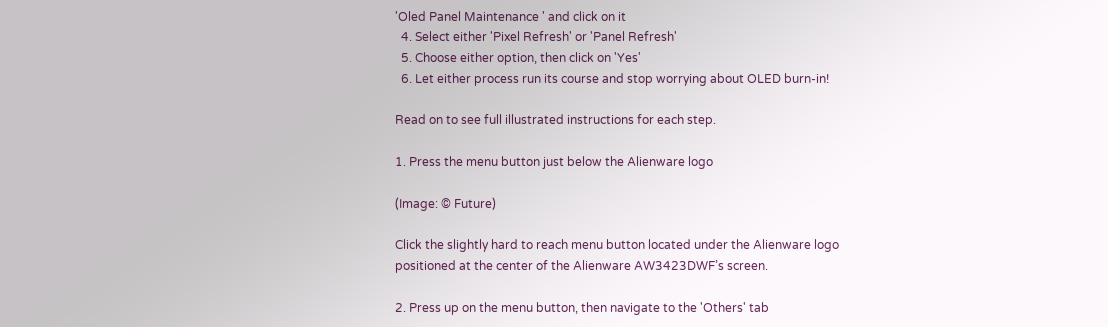'Oled Panel Maintenance ' and click on it
  4. Select either 'Pixel Refresh' or 'Panel Refresh'
  5. Choose either option, then click on 'Yes'
  6. Let either process run its course and stop worrying about OLED burn-in!

Read on to see full illustrated instructions for each step.

1. Press the menu button just below the Alienware logo

(Image: © Future)

Click the slightly hard to reach menu button located under the Alienware logo positioned at the center of the Alienware AW3423DWF’s screen.

2. Press up on the menu button, then navigate to the 'Others' tab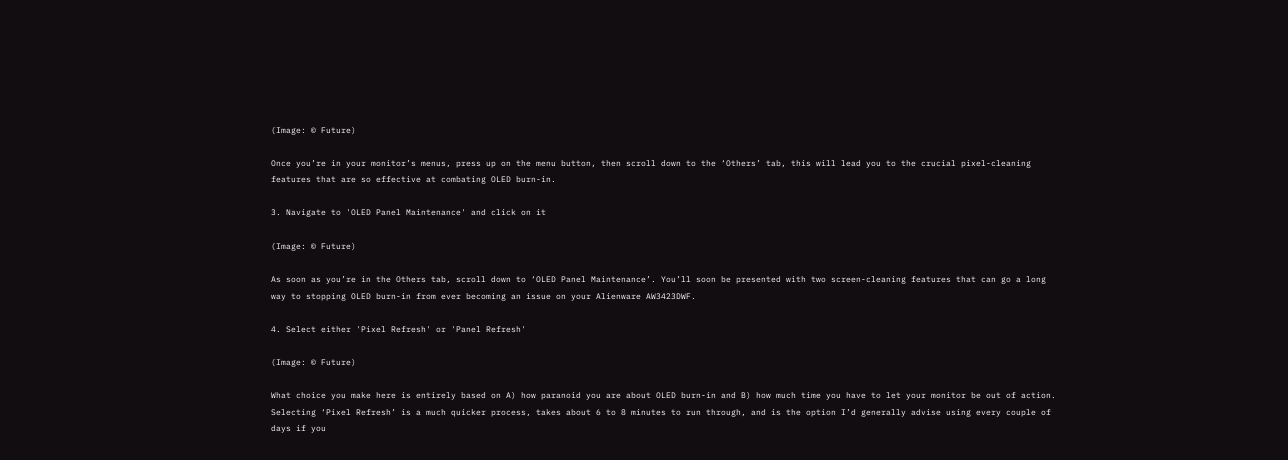(Image: © Future)

Once you’re in your monitor’s menus, press up on the menu button, then scroll down to the ‘Others’ tab, this will lead you to the crucial pixel-cleaning features that are so effective at combating OLED burn-in.

3. Navigate to 'OLED Panel Maintenance' and click on it

(Image: © Future)

As soon as you’re in the Others tab, scroll down to ‘OLED Panel Maintenance’. You’ll soon be presented with two screen-cleaning features that can go a long way to stopping OLED burn-in from ever becoming an issue on your Alienware AW3423DWF.

4. Select either 'Pixel Refresh' or 'Panel Refresh'

(Image: © Future)

What choice you make here is entirely based on A) how paranoid you are about OLED burn-in and B) how much time you have to let your monitor be out of action. Selecting ‘Pixel Refresh’ is a much quicker process, takes about 6 to 8 minutes to run through, and is the option I’d generally advise using every couple of days if you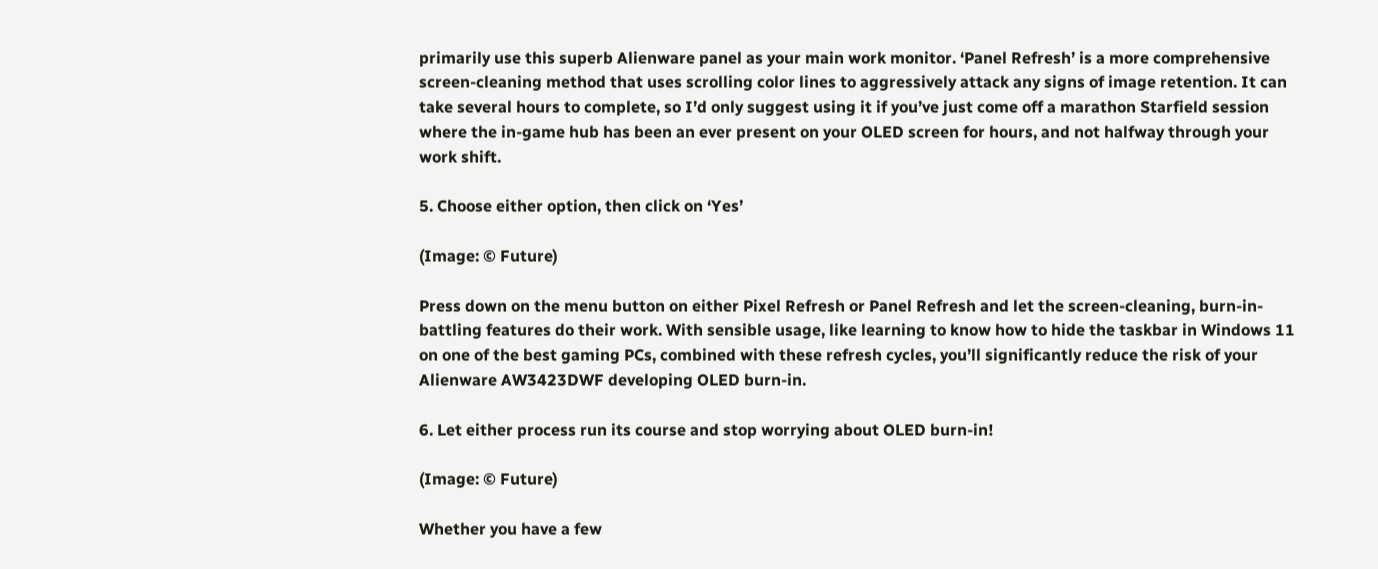primarily use this superb Alienware panel as your main work monitor. ‘Panel Refresh’ is a more comprehensive screen-cleaning method that uses scrolling color lines to aggressively attack any signs of image retention. It can take several hours to complete, so I’d only suggest using it if you’ve just come off a marathon Starfield session where the in-game hub has been an ever present on your OLED screen for hours, and not halfway through your work shift.

5. Choose either option, then click on ‘Yes’

(Image: © Future)

Press down on the menu button on either Pixel Refresh or Panel Refresh and let the screen-cleaning, burn-in-battling features do their work. With sensible usage, like learning to know how to hide the taskbar in Windows 11 on one of the best gaming PCs, combined with these refresh cycles, you’ll significantly reduce the risk of your Alienware AW3423DWF developing OLED burn-in.

6. Let either process run its course and stop worrying about OLED burn-in!

(Image: © Future)

Whether you have a few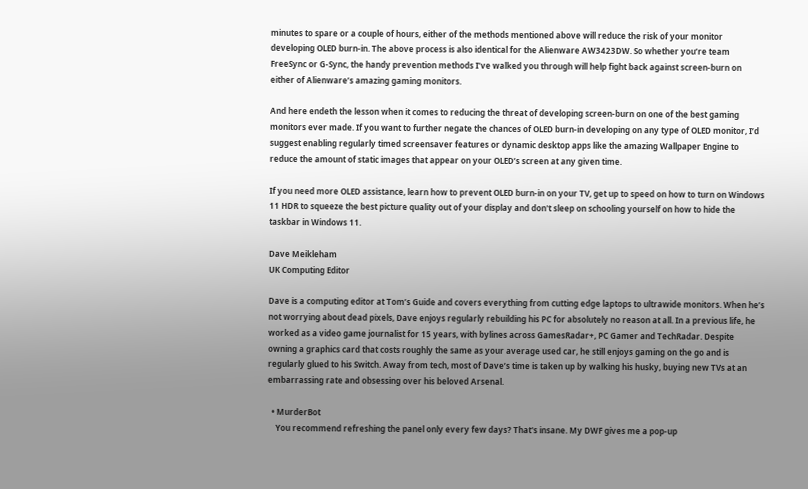minutes to spare or a couple of hours, either of the methods mentioned above will reduce the risk of your monitor developing OLED burn-in. The above process is also identical for the Alienware AW3423DW. So whether you’re team FreeSync or G-Sync, the handy prevention methods I’ve walked you through will help fight back against screen-burn on either of Alienware’s amazing gaming monitors.

And here endeth the lesson when it comes to reducing the threat of developing screen-burn on one of the best gaming monitors ever made. If you want to further negate the chances of OLED burn-in developing on any type of OLED monitor, I’d suggest enabling regularly timed screensaver features or dynamic desktop apps like the amazing Wallpaper Engine to reduce the amount of static images that appear on your OLED’s screen at any given time.

If you need more OLED assistance, learn how to prevent OLED burn-in on your TV, get up to speed on how to turn on Windows 11 HDR to squeeze the best picture quality out of your display and don't sleep on schooling yourself on how to hide the taskbar in Windows 11.

Dave Meikleham
UK Computing Editor

Dave is a computing editor at Tom’s Guide and covers everything from cutting edge laptops to ultrawide monitors. When he’s not worrying about dead pixels, Dave enjoys regularly rebuilding his PC for absolutely no reason at all. In a previous life, he worked as a video game journalist for 15 years, with bylines across GamesRadar+, PC Gamer and TechRadar. Despite owning a graphics card that costs roughly the same as your average used car, he still enjoys gaming on the go and is regularly glued to his Switch. Away from tech, most of Dave’s time is taken up by walking his husky, buying new TVs at an embarrassing rate and obsessing over his beloved Arsenal.

  • MurderBot
    You recommend refreshing the panel only every few days? That's insane. My DWF gives me a pop-up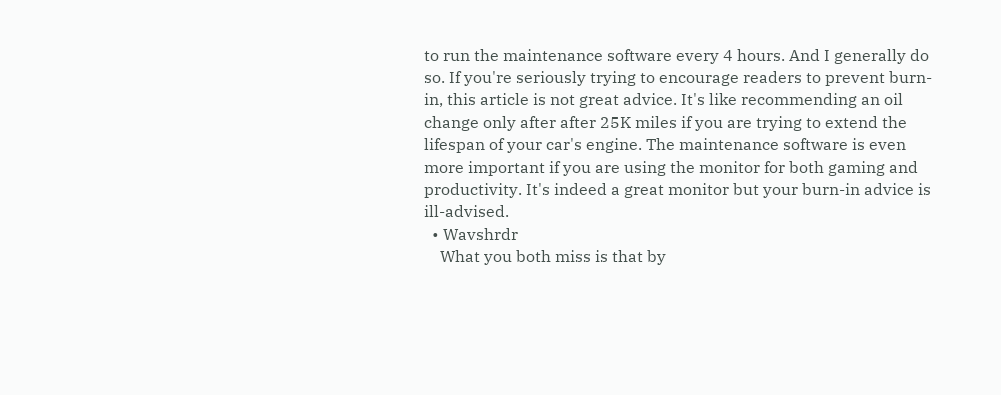to run the maintenance software every 4 hours. And I generally do so. If you're seriously trying to encourage readers to prevent burn-in, this article is not great advice. It's like recommending an oil change only after after 25K miles if you are trying to extend the lifespan of your car's engine. The maintenance software is even more important if you are using the monitor for both gaming and productivity. It's indeed a great monitor but your burn-in advice is ill-advised.
  • Wavshrdr
    What you both miss is that by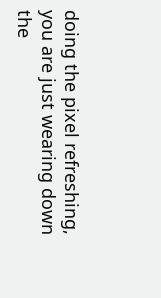doing the pixel refreshing, you are just wearing down the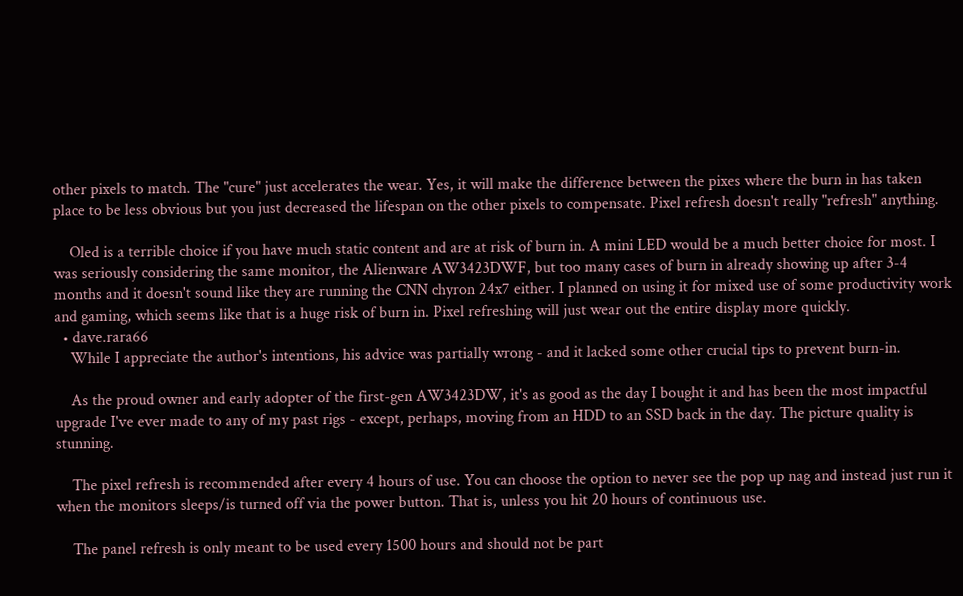other pixels to match. The "cure" just accelerates the wear. Yes, it will make the difference between the pixes where the burn in has taken place to be less obvious but you just decreased the lifespan on the other pixels to compensate. Pixel refresh doesn't really "refresh" anything.

    Oled is a terrible choice if you have much static content and are at risk of burn in. A mini LED would be a much better choice for most. I was seriously considering the same monitor, the Alienware AW3423DWF, but too many cases of burn in already showing up after 3-4 months and it doesn't sound like they are running the CNN chyron 24x7 either. I planned on using it for mixed use of some productivity work and gaming, which seems like that is a huge risk of burn in. Pixel refreshing will just wear out the entire display more quickly.
  • dave.rara66
    While I appreciate the author's intentions, his advice was partially wrong - and it lacked some other crucial tips to prevent burn-in.

    As the proud owner and early adopter of the first-gen AW3423DW, it's as good as the day I bought it and has been the most impactful upgrade I've ever made to any of my past rigs - except, perhaps, moving from an HDD to an SSD back in the day. The picture quality is stunning.

    The pixel refresh is recommended after every 4 hours of use. You can choose the option to never see the pop up nag and instead just run it when the monitors sleeps/is turned off via the power button. That is, unless you hit 20 hours of continuous use.

    The panel refresh is only meant to be used every 1500 hours and should not be part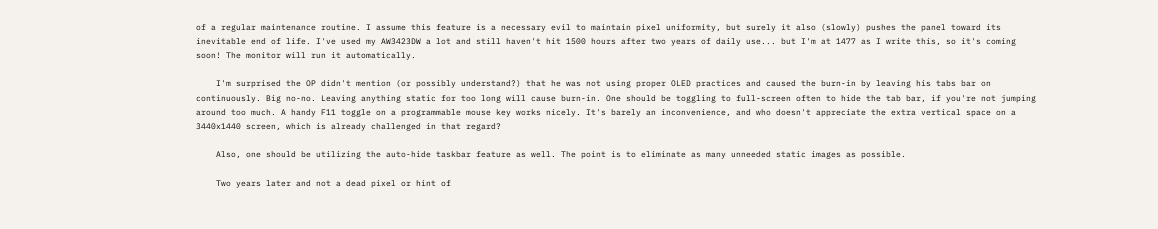of a regular maintenance routine. I assume this feature is a necessary evil to maintain pixel uniformity, but surely it also (slowly) pushes the panel toward its inevitable end of life. I've used my AW3423DW a lot and still haven't hit 1500 hours after two years of daily use... but I'm at 1477 as I write this, so it's coming soon! The monitor will run it automatically.

    I'm surprised the OP didn't mention (or possibly understand?) that he was not using proper OLED practices and caused the burn-in by leaving his tabs bar on continuously. Big no-no. Leaving anything static for too long will cause burn-in. One should be toggling to full-screen often to hide the tab bar, if you're not jumping around too much. A handy F11 toggle on a programmable mouse key works nicely. It's barely an inconvenience, and who doesn't appreciate the extra vertical space on a 3440x1440 screen, which is already challenged in that regard?

    Also, one should be utilizing the auto-hide taskbar feature as well. The point is to eliminate as many unneeded static images as possible.

    Two years later and not a dead pixel or hint of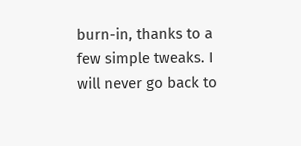burn-in, thanks to a few simple tweaks. I will never go back to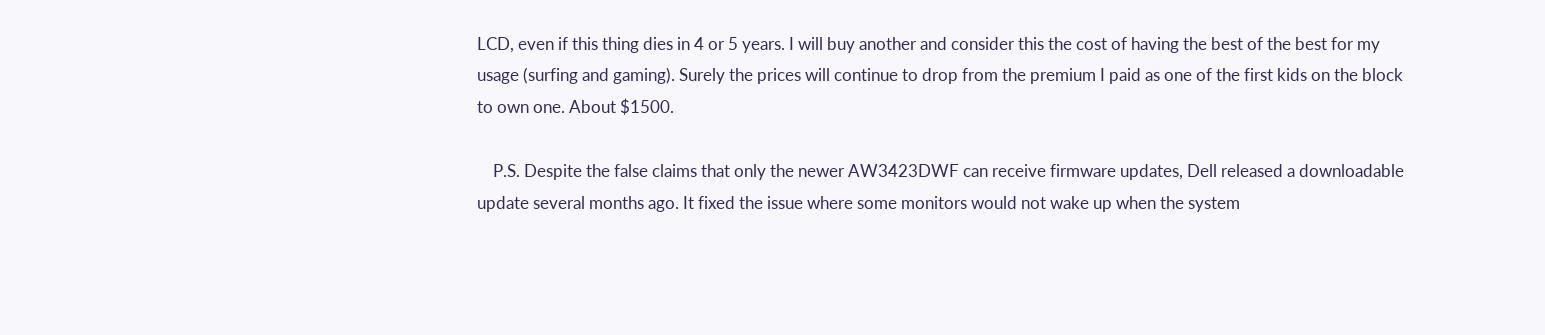LCD, even if this thing dies in 4 or 5 years. I will buy another and consider this the cost of having the best of the best for my usage (surfing and gaming). Surely the prices will continue to drop from the premium I paid as one of the first kids on the block to own one. About $1500.

    P.S. Despite the false claims that only the newer AW3423DWF can receive firmware updates, Dell released a downloadable update several months ago. It fixed the issue where some monitors would not wake up when the system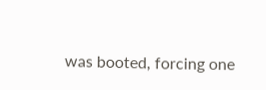was booted, forcing one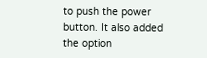to push the power button. It also added the option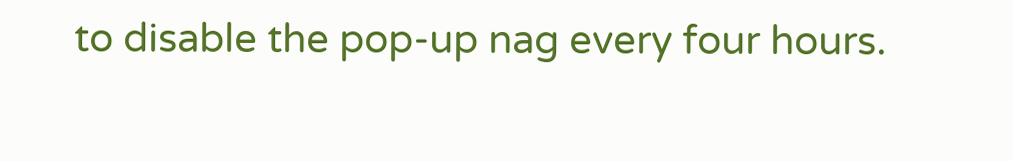to disable the pop-up nag every four hours.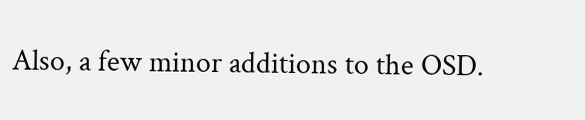Also, a few minor additions to the OSD.